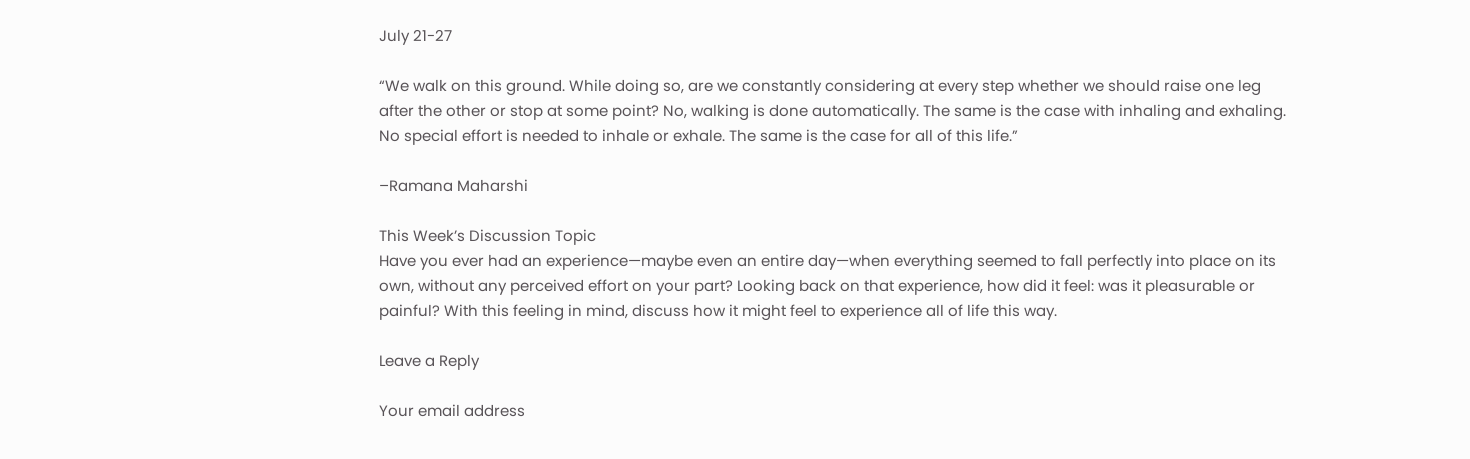July 21-27

“We walk on this ground. While doing so, are we constantly considering at every step whether we should raise one leg after the other or stop at some point? No, walking is done automatically. The same is the case with inhaling and exhaling. No special effort is needed to inhale or exhale. The same is the case for all of this life.”

–Ramana Maharshi

This Week’s Discussion Topic
Have you ever had an experience—maybe even an entire day—when everything seemed to fall perfectly into place on its own, without any perceived effort on your part? Looking back on that experience, how did it feel: was it pleasurable or painful? With this feeling in mind, discuss how it might feel to experience all of life this way.

Leave a Reply

Your email address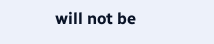will not be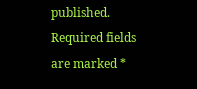published. Required fields are marked *